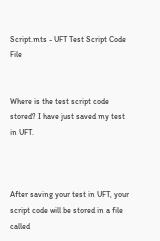Script.mts - UFT Test Script Code File


Where is the test script code stored? I have just saved my test in UFT.



After saving your test in UFT, your script code will be stored in a file called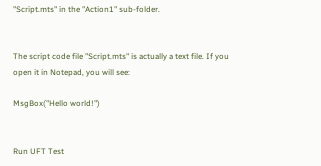"Script.mts" in the "Action1" sub-folder.


The script code file "Script.mts" is actually a text file. If you open it in Notepad, you will see:

MsgBox("Hello world!")


Run UFT Test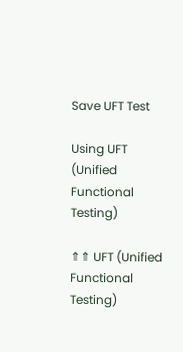Save UFT Test

Using UFT (Unified Functional Testing)

⇑⇑ UFT (Unified Functional Testing)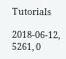Tutorials

2018-06-12, 5261, 0